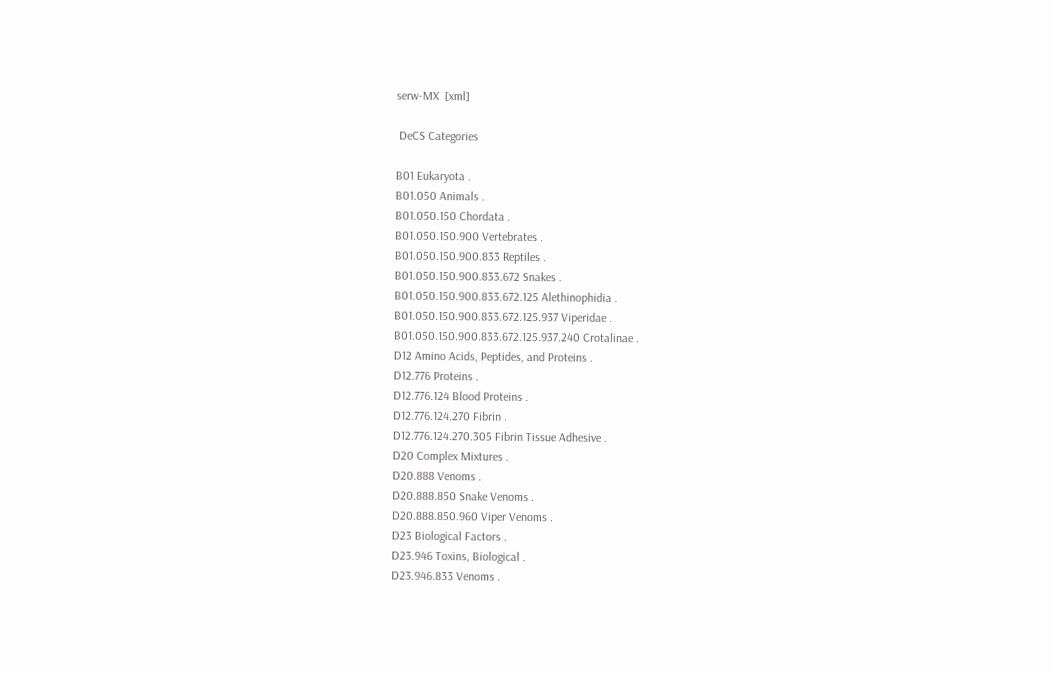serw-MX  [xml]

 DeCS Categories

B01 Eukaryota .
B01.050 Animals .
B01.050.150 Chordata .
B01.050.150.900 Vertebrates .
B01.050.150.900.833 Reptiles .
B01.050.150.900.833.672 Snakes .
B01.050.150.900.833.672.125 Alethinophidia .
B01.050.150.900.833.672.125.937 Viperidae .
B01.050.150.900.833.672.125.937.240 Crotalinae .
D12 Amino Acids, Peptides, and Proteins .
D12.776 Proteins .
D12.776.124 Blood Proteins .
D12.776.124.270 Fibrin .
D12.776.124.270.305 Fibrin Tissue Adhesive .
D20 Complex Mixtures .
D20.888 Venoms .
D20.888.850 Snake Venoms .
D20.888.850.960 Viper Venoms .
D23 Biological Factors .
D23.946 Toxins, Biological .
D23.946.833 Venoms .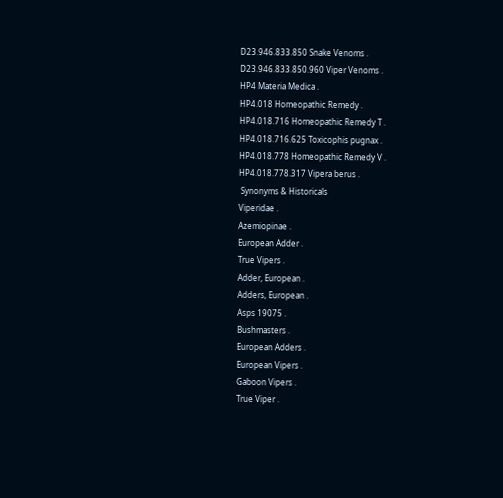D23.946.833.850 Snake Venoms .
D23.946.833.850.960 Viper Venoms .
HP4 Materia Medica .
HP4.018 Homeopathic Remedy .
HP4.018.716 Homeopathic Remedy T .
HP4.018.716.625 Toxicophis pugnax .
HP4.018.778 Homeopathic Remedy V .
HP4.018.778.317 Vipera berus .
 Synonyms & Historicals
Viperidae .
Azemiopinae .
European Adder .
True Vipers .
Adder, European .
Adders, European .
Asps 19075 .
Bushmasters .
European Adders .
European Vipers .
Gaboon Vipers .
True Viper .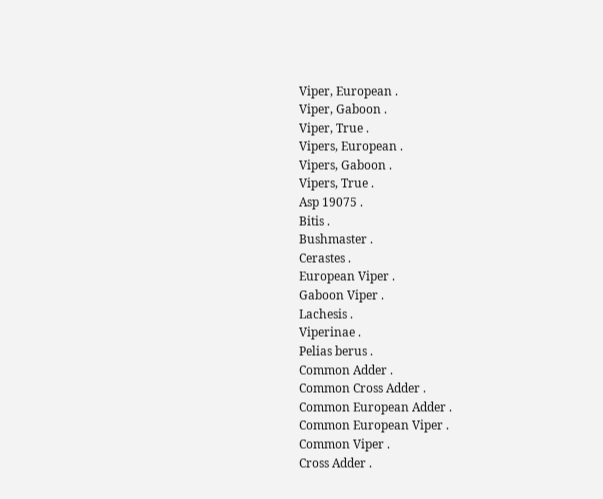Viper, European .
Viper, Gaboon .
Viper, True .
Vipers, European .
Vipers, Gaboon .
Vipers, True .
Asp 19075 .
Bitis .
Bushmaster .
Cerastes .
European Viper .
Gaboon Viper .
Lachesis .
Viperinae .
Pelias berus .
Common Adder .
Common Cross Adder .
Common European Adder .
Common European Viper .
Common Viper .
Cross Adder .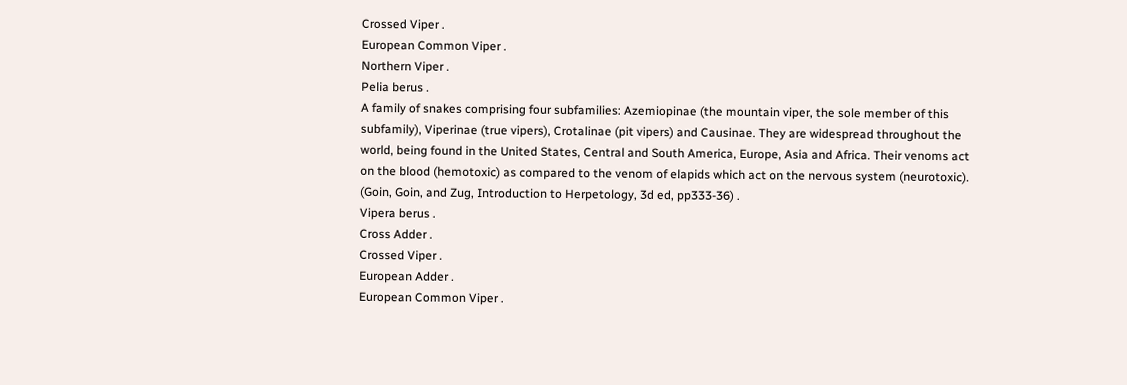Crossed Viper .
European Common Viper .
Northern Viper .
Pelia berus .
A family of snakes comprising four subfamilies: Azemiopinae (the mountain viper, the sole member of this subfamily), Viperinae (true vipers), Crotalinae (pit vipers) and Causinae. They are widespread throughout the world, being found in the United States, Central and South America, Europe, Asia and Africa. Their venoms act on the blood (hemotoxic) as compared to the venom of elapids which act on the nervous system (neurotoxic). (Goin, Goin, and Zug, Introduction to Herpetology, 3d ed, pp333-36) .
Vipera berus .
Cross Adder .
Crossed Viper .
European Adder .
European Common Viper .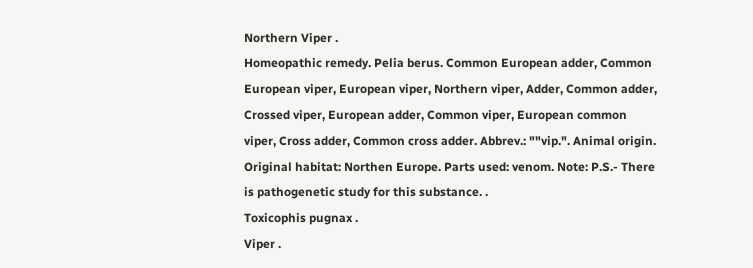Northern Viper .
Homeopathic remedy. Pelia berus. Common European adder, Common European viper, European viper, Northern viper, Adder, Common adder, Crossed viper, European adder, Common viper, European common viper, Cross adder, Common cross adder. Abbrev.: ""vip.". Animal origin. Original habitat: Northen Europe. Parts used: venom. Note: P.S.- There is pathogenetic study for this substance. .
Toxicophis pugnax .
Viper .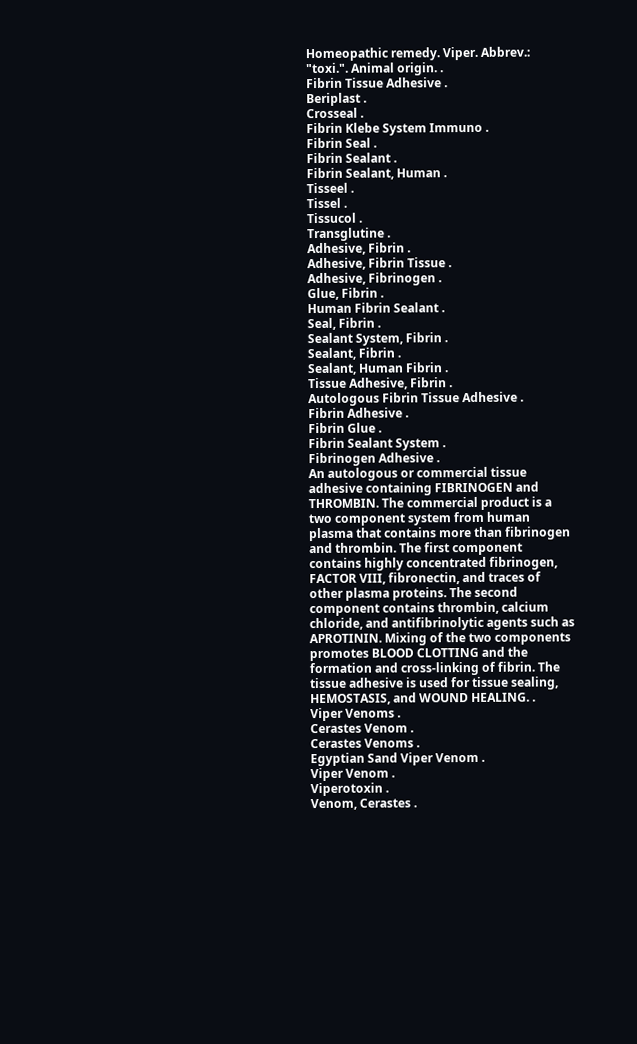Homeopathic remedy. Viper. Abbrev.: "toxi.". Animal origin. .
Fibrin Tissue Adhesive .
Beriplast .
Crosseal .
Fibrin Klebe System Immuno .
Fibrin Seal .
Fibrin Sealant .
Fibrin Sealant, Human .
Tisseel .
Tissel .
Tissucol .
Transglutine .
Adhesive, Fibrin .
Adhesive, Fibrin Tissue .
Adhesive, Fibrinogen .
Glue, Fibrin .
Human Fibrin Sealant .
Seal, Fibrin .
Sealant System, Fibrin .
Sealant, Fibrin .
Sealant, Human Fibrin .
Tissue Adhesive, Fibrin .
Autologous Fibrin Tissue Adhesive .
Fibrin Adhesive .
Fibrin Glue .
Fibrin Sealant System .
Fibrinogen Adhesive .
An autologous or commercial tissue adhesive containing FIBRINOGEN and THROMBIN. The commercial product is a two component system from human plasma that contains more than fibrinogen and thrombin. The first component contains highly concentrated fibrinogen, FACTOR VIII, fibronectin, and traces of other plasma proteins. The second component contains thrombin, calcium chloride, and antifibrinolytic agents such as APROTININ. Mixing of the two components promotes BLOOD CLOTTING and the formation and cross-linking of fibrin. The tissue adhesive is used for tissue sealing, HEMOSTASIS, and WOUND HEALING. .
Viper Venoms .
Cerastes Venom .
Cerastes Venoms .
Egyptian Sand Viper Venom .
Viper Venom .
Viperotoxin .
Venom, Cerastes .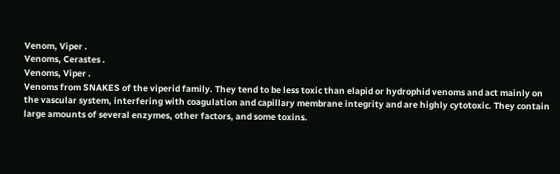Venom, Viper .
Venoms, Cerastes .
Venoms, Viper .
Venoms from SNAKES of the viperid family. They tend to be less toxic than elapid or hydrophid venoms and act mainly on the vascular system, interfering with coagulation and capillary membrane integrity and are highly cytotoxic. They contain large amounts of several enzymes, other factors, and some toxins.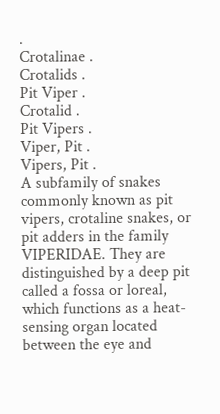.
Crotalinae .
Crotalids .
Pit Viper .
Crotalid .
Pit Vipers .
Viper, Pit .
Vipers, Pit .
A subfamily of snakes commonly known as pit vipers, crotaline snakes, or pit adders in the family VIPERIDAE. They are distinguished by a deep pit called a fossa or loreal, which functions as a heat-sensing organ located between the eye and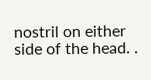nostril on either side of the head. .